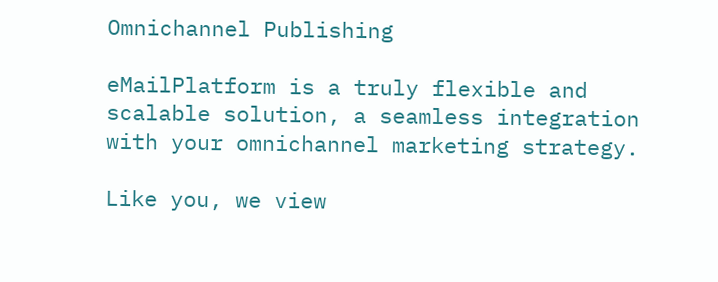Omnichannel Publishing

eMailPlatform is a truly flexible and scalable solution, a seamless integration with your omnichannel marketing strategy.

Like you, we view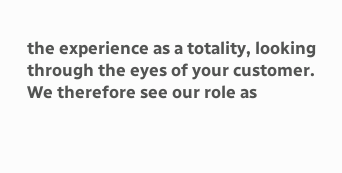the experience as a totality, looking through the eyes of your customer. We therefore see our role as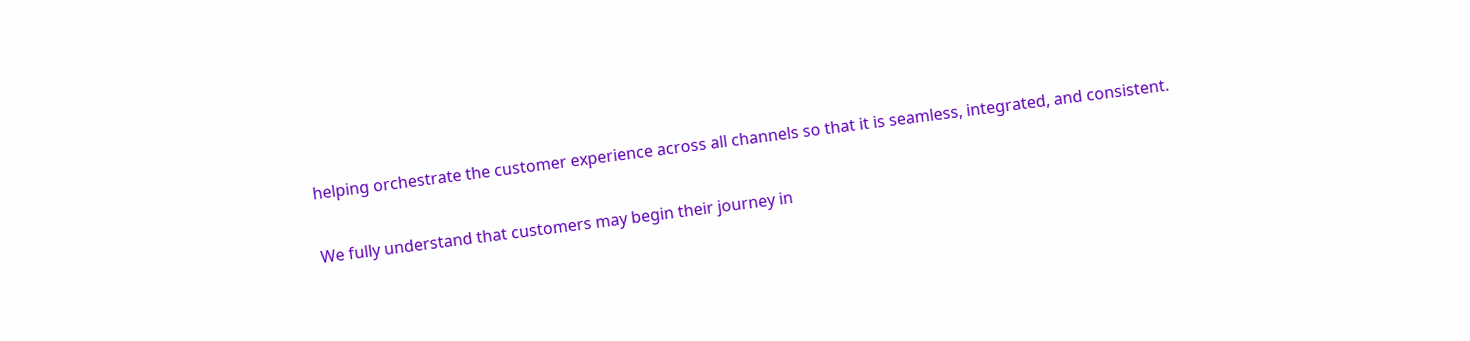helping orchestrate the customer experience across all channels so that it is seamless, integrated, and consistent.

We fully understand that customers may begin their journey in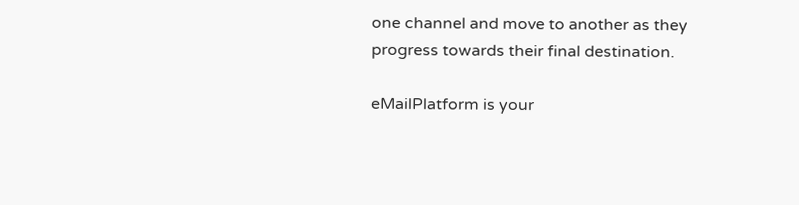one channel and move to another as they progress towards their final destination.

eMailPlatform is your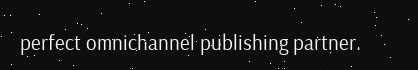perfect omnichannel publishing partner.